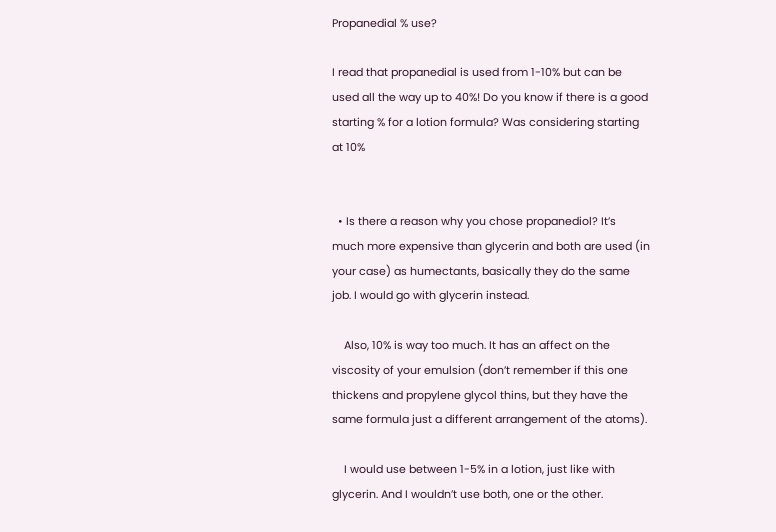Propanedial % use?

I read that propanedial is used from 1-10% but can be used all the way up to 40%! Do you know if there is a good starting % for a lotion formula? Was considering starting at 10%


  • Is there a reason why you chose propanediol? It’s much more expensive than glycerin and both are used (in your case) as humectants, basically they do the same job. I would go with glycerin instead.

    Also, 10% is way too much. It has an affect on the viscosity of your emulsion (don’t remember if this one thickens and propylene glycol thins, but they have the same formula just a different arrangement of the atoms).

    I would use between 1-5% in a lotion, just like with glycerin. And I wouldn’t use both, one or the other.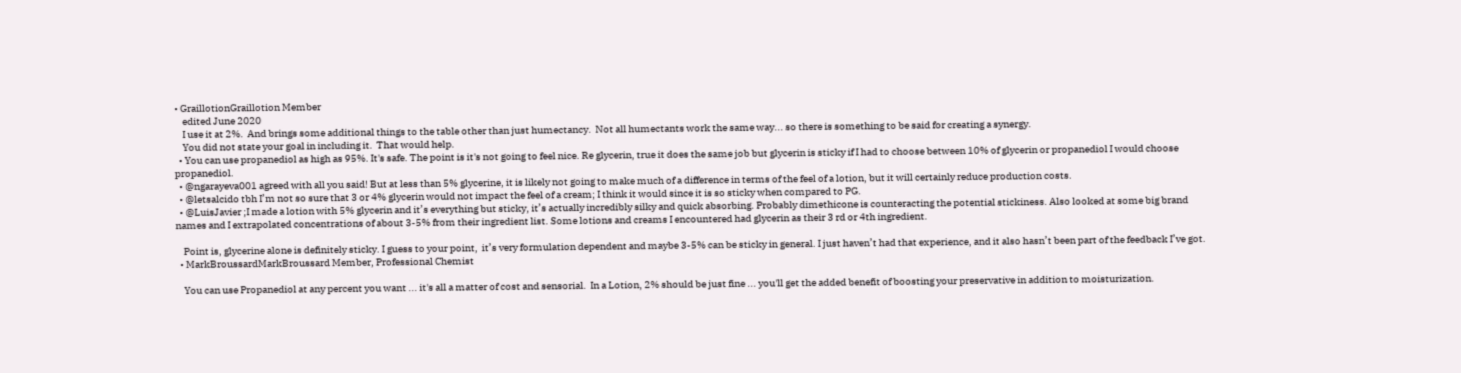• GraillotionGraillotion Member
    edited June 2020
    I use it at 2%.  And brings some additional things to the table other than just humectancy.  Not all humectants work the same way... so there is something to be said for creating a synergy.
    You did not state your goal in including it.  That would help.
  • You can use propanediol as high as 95%. It's safe. The point is it's not going to feel nice. Re glycerin, true it does the same job but glycerin is sticky if I had to choose between 10% of glycerin or propanediol I would choose propanediol.
  • @ngarayeva001 agreed with all you said! But at less than 5% glycerine, it is likely not going to make much of a difference in terms of the feel of a lotion, but it will certainly reduce production costs.
  • @letsalcido tbh I’m not so sure that 3 or 4% glycerin would not impact the feel of a cream; I think it would since it is so sticky when compared to PG.
  • @LuisJavier ;I made a lotion with 5% glycerin and it’s everything but sticky, it’s actually incredibly silky and quick absorbing. Probably dimethicone is counteracting the potential stickiness. Also looked at some big brand names and I extrapolated concentrations of about 3-5% from their ingredient list. Some lotions and creams I encountered had glycerin as their 3 rd or 4th ingredient.

    Point is, glycerine alone is definitely sticky. I guess to your point,  it’s very formulation dependent and maybe 3-5% can be sticky in general. I just haven’t had that experience, and it also hasn’t been part of the feedback I’ve got.
  • MarkBroussardMarkBroussard Member, Professional Chemist

    You can use Propanediol at any percent you want ... it's all a matter of cost and sensorial.  In a Lotion, 2% should be just fine ... you'll get the added benefit of boosting your preservative in addition to moisturization.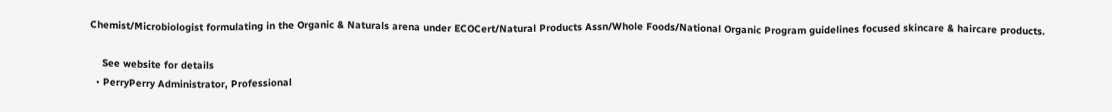Chemist/Microbiologist formulating in the Organic & Naturals arena under ECOCert/Natural Products Assn/Whole Foods/National Organic Program guidelines focused skincare & haircare products.

    See website for details
  • PerryPerry Administrator, Professional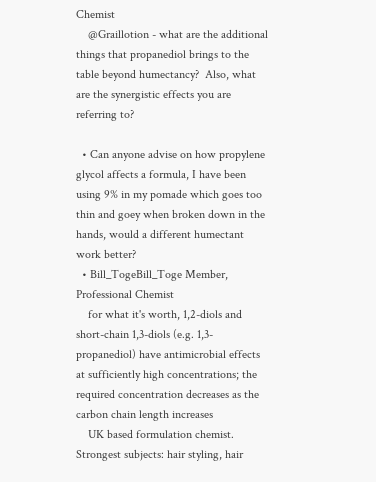Chemist
    @Graillotion - what are the additional things that propanediol brings to the table beyond humectancy?  Also, what are the synergistic effects you are  referring to?

  • Can anyone advise on how propylene glycol affects a formula, I have been using 9% in my pomade which goes too thin and goey when broken down in the hands, would a different humectant work better?
  • Bill_TogeBill_Toge Member, Professional Chemist
    for what it's worth, 1,2-diols and short-chain 1,3-diols (e.g. 1,3-propanediol) have antimicrobial effects at sufficiently high concentrations; the required concentration decreases as the carbon chain length increases
    UK based formulation chemist. Strongest subjects: hair styling, hair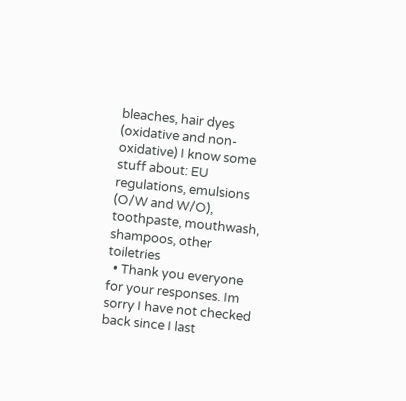bleaches, hair dyes (oxidative and non-oxidative) I know some stuff about: EU regulations, emulsions (O/W and W/O), toothpaste, mouthwash, shampoos, other toiletries
  • Thank you everyone for your responses. Im sorry I have not checked back since I last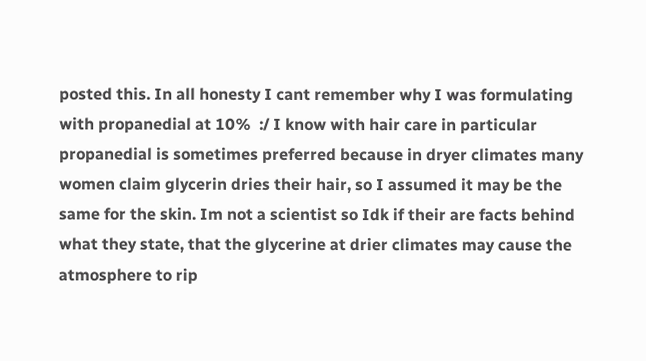posted this. In all honesty I cant remember why I was formulating with propanedial at 10%  :/ I know with hair care in particular propanedial is sometimes preferred because in dryer climates many women claim glycerin dries their hair, so I assumed it may be the same for the skin. Im not a scientist so Idk if their are facts behind what they state, that the glycerine at drier climates may cause the atmosphere to rip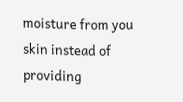moisture from you skin instead of providing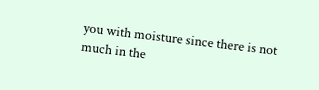you with moisture since there is not much in the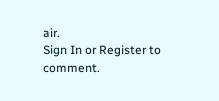air.
Sign In or Register to comment.